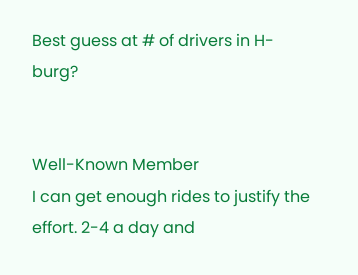Best guess at # of drivers in H-burg?


Well-Known Member
I can get enough rides to justify the effort. 2-4 a day and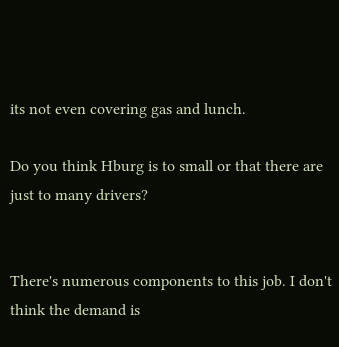its not even covering gas and lunch.

Do you think Hburg is to small or that there are just to many drivers?


There's numerous components to this job. I don't think the demand is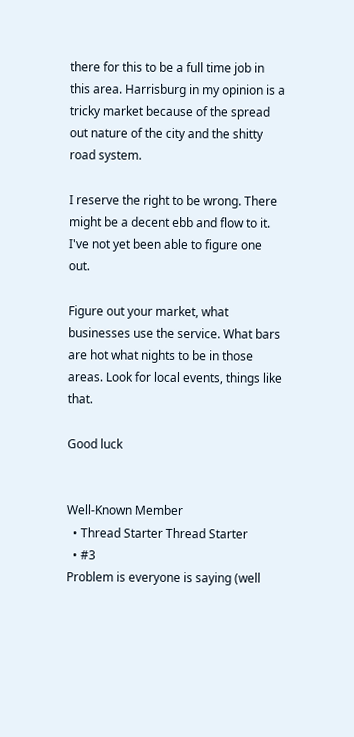there for this to be a full time job in this area. Harrisburg in my opinion is a tricky market because of the spread out nature of the city and the shitty road system.

I reserve the right to be wrong. There might be a decent ebb and flow to it. I've not yet been able to figure one out.

Figure out your market, what businesses use the service. What bars are hot what nights to be in those areas. Look for local events, things like that.

Good luck


Well-Known Member
  • Thread Starter Thread Starter
  • #3
Problem is everyone is saying (well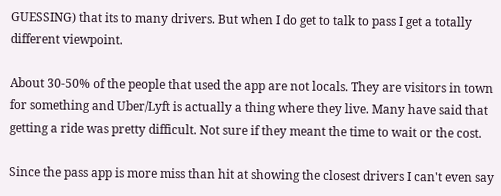GUESSING) that its to many drivers. But when I do get to talk to pass I get a totally different viewpoint.

About 30-50% of the people that used the app are not locals. They are visitors in town for something and Uber/Lyft is actually a thing where they live. Many have said that getting a ride was pretty difficult. Not sure if they meant the time to wait or the cost.

Since the pass app is more miss than hit at showing the closest drivers I can't even say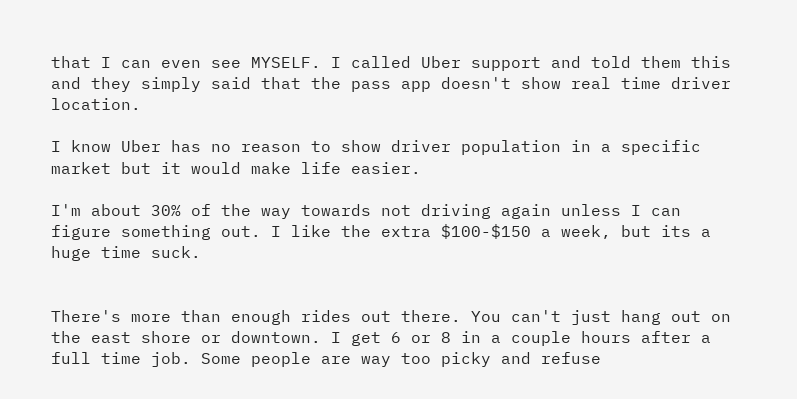that I can even see MYSELF. I called Uber support and told them this and they simply said that the pass app doesn't show real time driver location.

I know Uber has no reason to show driver population in a specific market but it would make life easier.

I'm about 30% of the way towards not driving again unless I can figure something out. I like the extra $100-$150 a week, but its a huge time suck.


There's more than enough rides out there. You can't just hang out on the east shore or downtown. I get 6 or 8 in a couple hours after a full time job. Some people are way too picky and refuse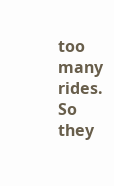too many rides. So they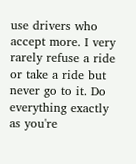use drivers who accept more. I very rarely refuse a ride or take a ride but never go to it. Do everything exactly as you're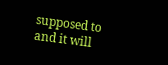supposed to and it will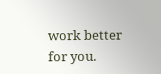work better for you.